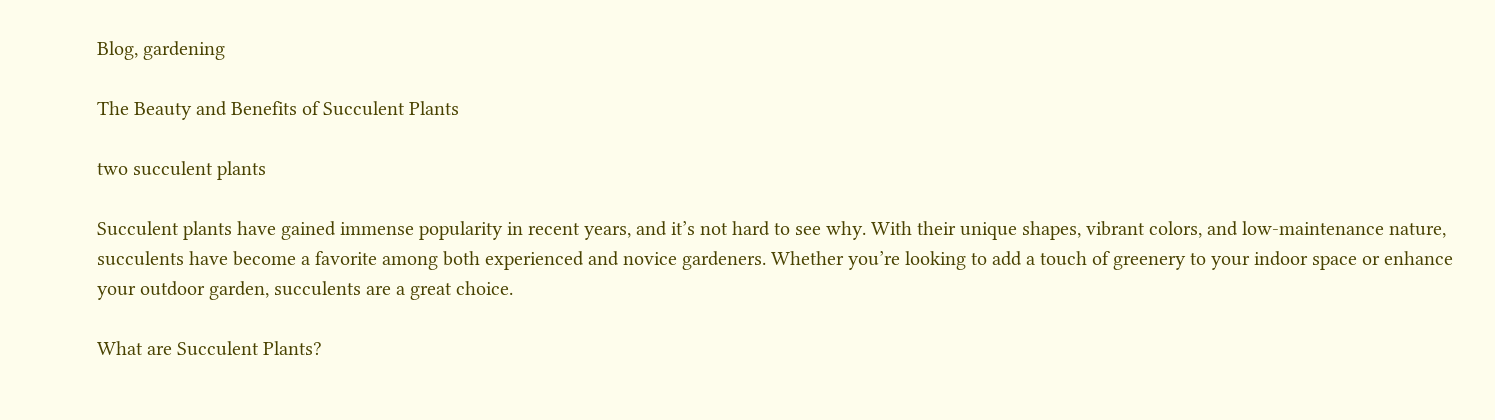Blog, gardening

The Beauty and Benefits of Succulent Plants

two succulent plants

Succulent plants have gained immense popularity in recent years, and it’s not hard to see why. With their unique shapes, vibrant colors, and low-maintenance nature, succulents have become a favorite among both experienced and novice gardeners. Whether you’re looking to add a touch of greenery to your indoor space or enhance your outdoor garden, succulents are a great choice.

What are Succulent Plants?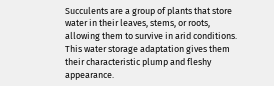Succulents are a group of plants that store water in their leaves, stems, or roots, allowing them to survive in arid conditions. This water storage adaptation gives them their characteristic plump and fleshy appearance.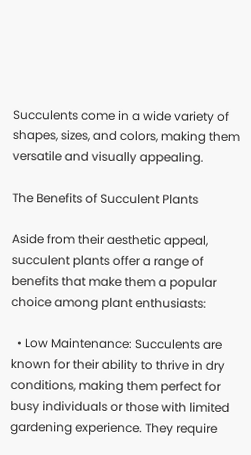Succulents come in a wide variety of shapes, sizes, and colors, making them versatile and visually appealing.

The Benefits of Succulent Plants

Aside from their aesthetic appeal, succulent plants offer a range of benefits that make them a popular choice among plant enthusiasts:

  • Low Maintenance: Succulents are known for their ability to thrive in dry conditions, making them perfect for busy individuals or those with limited gardening experience. They require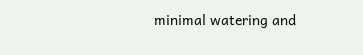minimal watering and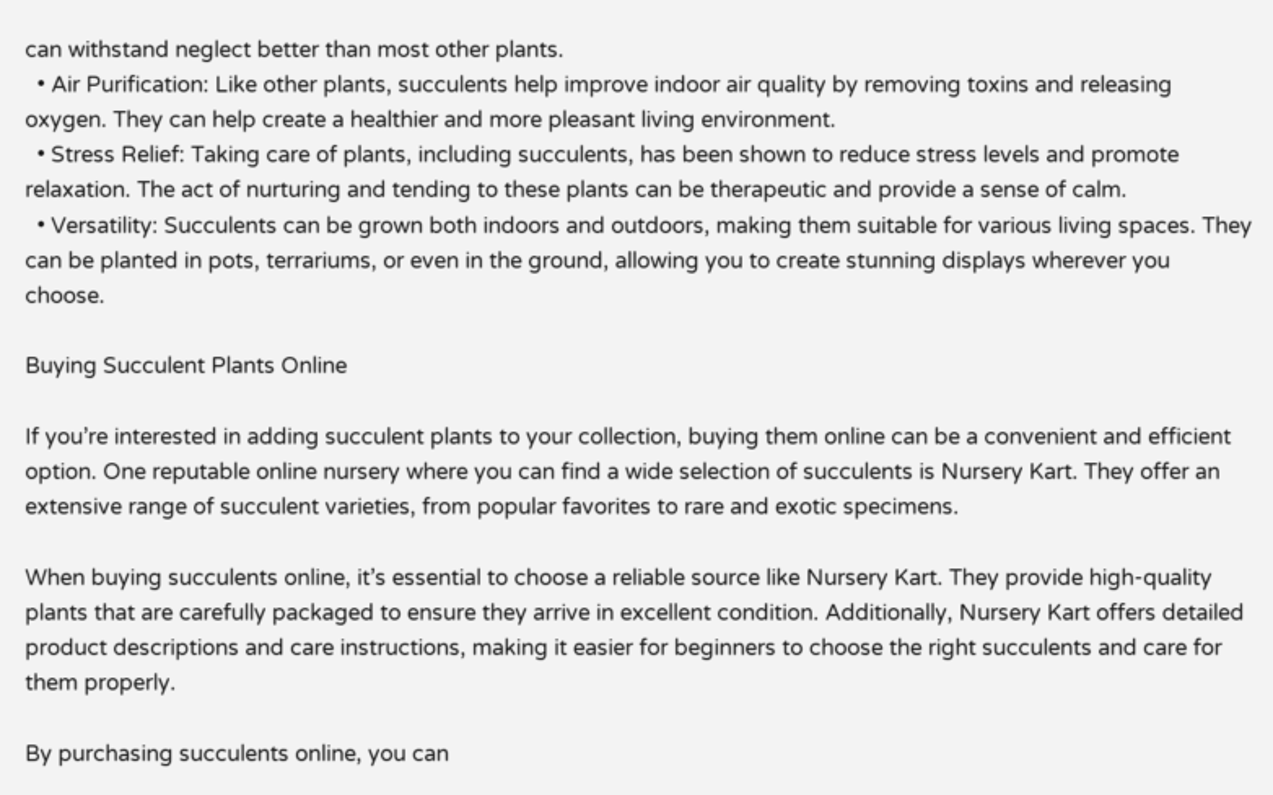can withstand neglect better than most other plants.
  • Air Purification: Like other plants, succulents help improve indoor air quality by removing toxins and releasing oxygen. They can help create a healthier and more pleasant living environment.
  • Stress Relief: Taking care of plants, including succulents, has been shown to reduce stress levels and promote relaxation. The act of nurturing and tending to these plants can be therapeutic and provide a sense of calm.
  • Versatility: Succulents can be grown both indoors and outdoors, making them suitable for various living spaces. They can be planted in pots, terrariums, or even in the ground, allowing you to create stunning displays wherever you choose.

Buying Succulent Plants Online

If you’re interested in adding succulent plants to your collection, buying them online can be a convenient and efficient option. One reputable online nursery where you can find a wide selection of succulents is Nursery Kart. They offer an extensive range of succulent varieties, from popular favorites to rare and exotic specimens.

When buying succulents online, it’s essential to choose a reliable source like Nursery Kart. They provide high-quality plants that are carefully packaged to ensure they arrive in excellent condition. Additionally, Nursery Kart offers detailed product descriptions and care instructions, making it easier for beginners to choose the right succulents and care for them properly.

By purchasing succulents online, you can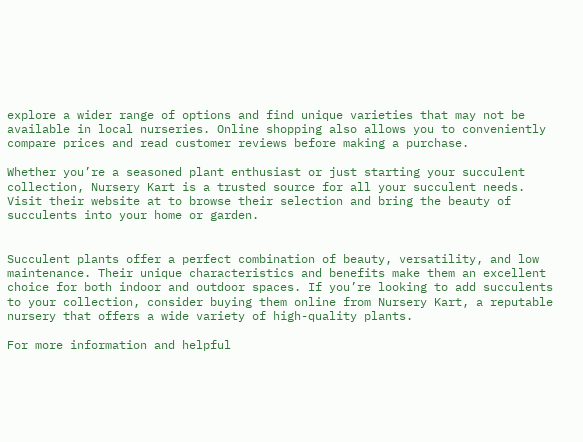explore a wider range of options and find unique varieties that may not be available in local nurseries. Online shopping also allows you to conveniently compare prices and read customer reviews before making a purchase.

Whether you’re a seasoned plant enthusiast or just starting your succulent collection, Nursery Kart is a trusted source for all your succulent needs. Visit their website at to browse their selection and bring the beauty of succulents into your home or garden.


Succulent plants offer a perfect combination of beauty, versatility, and low maintenance. Their unique characteristics and benefits make them an excellent choice for both indoor and outdoor spaces. If you’re looking to add succulents to your collection, consider buying them online from Nursery Kart, a reputable nursery that offers a wide variety of high-quality plants.

For more information and helpful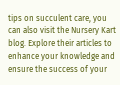tips on succulent care, you can also visit the Nursery Kart blog. Explore their articles to enhance your knowledge and ensure the success of your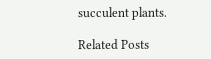succulent plants.

Related Posts